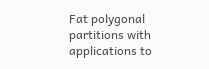Fat polygonal partitions with applications to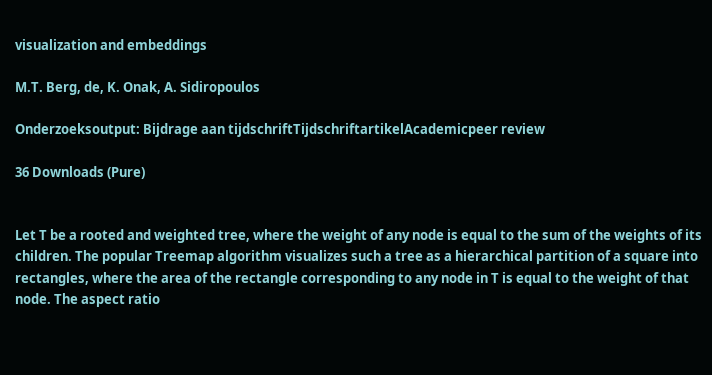visualization and embeddings

M.T. Berg, de, K. Onak, A. Sidiropoulos

Onderzoeksoutput: Bijdrage aan tijdschriftTijdschriftartikelAcademicpeer review

36 Downloads (Pure)


Let T be a rooted and weighted tree, where the weight of any node is equal to the sum of the weights of its children. The popular Treemap algorithm visualizes such a tree as a hierarchical partition of a square into rectangles, where the area of the rectangle corresponding to any node in T is equal to the weight of that node. The aspect ratio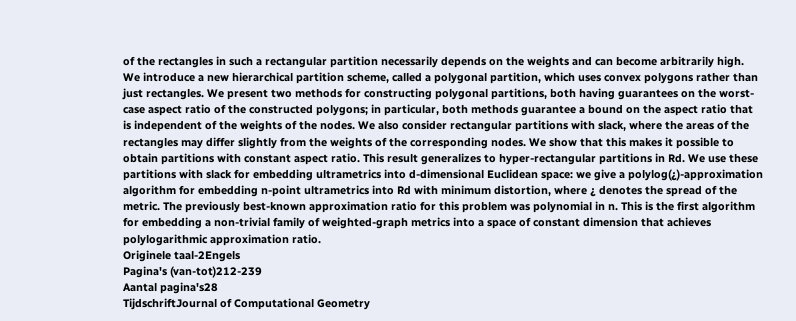of the rectangles in such a rectangular partition necessarily depends on the weights and can become arbitrarily high. We introduce a new hierarchical partition scheme, called a polygonal partition, which uses convex polygons rather than just rectangles. We present two methods for constructing polygonal partitions, both having guarantees on the worst-case aspect ratio of the constructed polygons; in particular, both methods guarantee a bound on the aspect ratio that is independent of the weights of the nodes. We also consider rectangular partitions with slack, where the areas of the rectangles may differ slightly from the weights of the corresponding nodes. We show that this makes it possible to obtain partitions with constant aspect ratio. This result generalizes to hyper-rectangular partitions in Rd. We use these partitions with slack for embedding ultrametrics into d-dimensional Euclidean space: we give a polylog(¿)-approximation algorithm for embedding n-point ultrametrics into Rd with minimum distortion, where ¿ denotes the spread of the metric. The previously best-known approximation ratio for this problem was polynomial in n. This is the first algorithm for embedding a non-trivial family of weighted-graph metrics into a space of constant dimension that achieves polylogarithmic approximation ratio.
Originele taal-2Engels
Pagina's (van-tot)212-239
Aantal pagina's28
TijdschriftJournal of Computational Geometry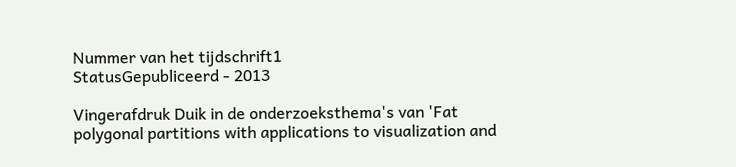Nummer van het tijdschrift1
StatusGepubliceerd - 2013

Vingerafdruk Duik in de onderzoeksthema's van 'Fat polygonal partitions with applications to visualization and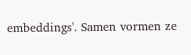embeddings'. Samen vormen ze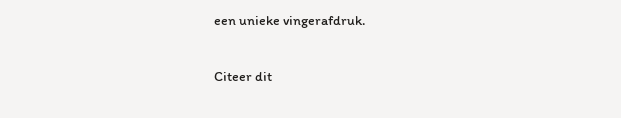een unieke vingerafdruk.

Citeer dit